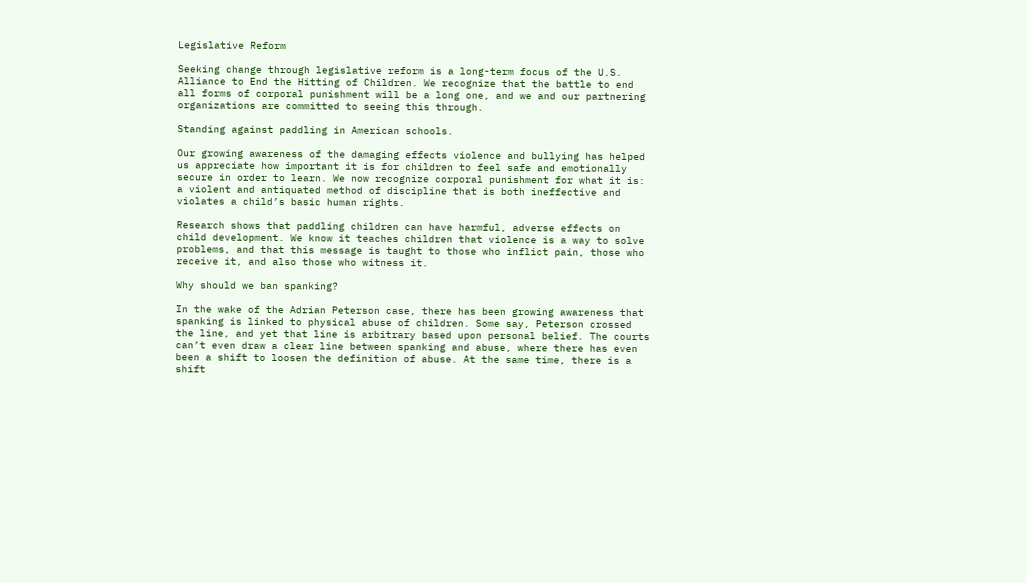Legislative Reform

Seeking change through legislative reform is a long-term focus of the U.S. Alliance to End the Hitting of Children. We recognize that the battle to end all forms of corporal punishment will be a long one, and we and our partnering organizations are committed to seeing this through.

Standing against paddling in American schools.

Our growing awareness of the damaging effects violence and bullying has helped us appreciate how important it is for children to feel safe and emotionally secure in order to learn. We now recognize corporal punishment for what it is: a violent and antiquated method of discipline that is both ineffective and violates a child’s basic human rights.

Research shows that paddling children can have harmful, adverse effects on child development. We know it teaches children that violence is a way to solve problems, and that this message is taught to those who inflict pain, those who receive it, and also those who witness it.

Why should we ban spanking?

In the wake of the Adrian Peterson case, there has been growing awareness that spanking is linked to physical abuse of children. Some say, Peterson crossed the line, and yet that line is arbitrary based upon personal belief. The courts can’t even draw a clear line between spanking and abuse, where there has even been a shift to loosen the definition of abuse. At the same time, there is a shift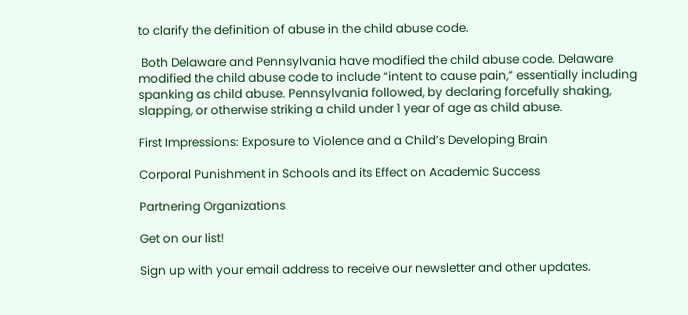to clarify the definition of abuse in the child abuse code.

 Both Delaware and Pennsylvania have modified the child abuse code. Delaware modified the child abuse code to include “intent to cause pain,” essentially including spanking as child abuse. Pennsylvania followed, by declaring forcefully shaking, slapping, or otherwise striking a child under 1 year of age as child abuse.

First Impressions: Exposure to Violence and a Child’s Developing Brain

Corporal Punishment in Schools and its Effect on Academic Success

Partnering Organizations

Get on our list!

Sign up with your email address to receive our newsletter and other updates.